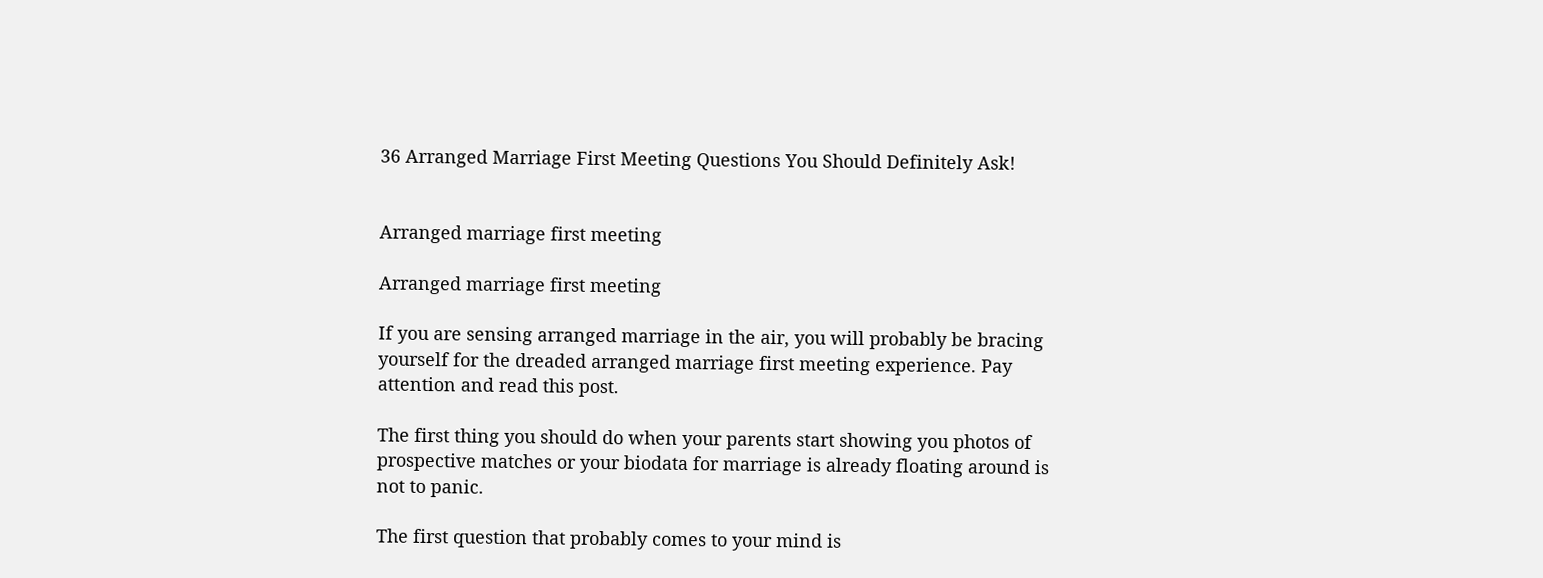36 Arranged Marriage First Meeting Questions You Should Definitely Ask!


Arranged marriage first meeting

Arranged marriage first meeting

If you are sensing arranged marriage in the air, you will probably be bracing yourself for the dreaded arranged marriage first meeting experience. Pay attention and read this post.

The first thing you should do when your parents start showing you photos of prospective matches or your biodata for marriage is already floating around is not to panic.

The first question that probably comes to your mind is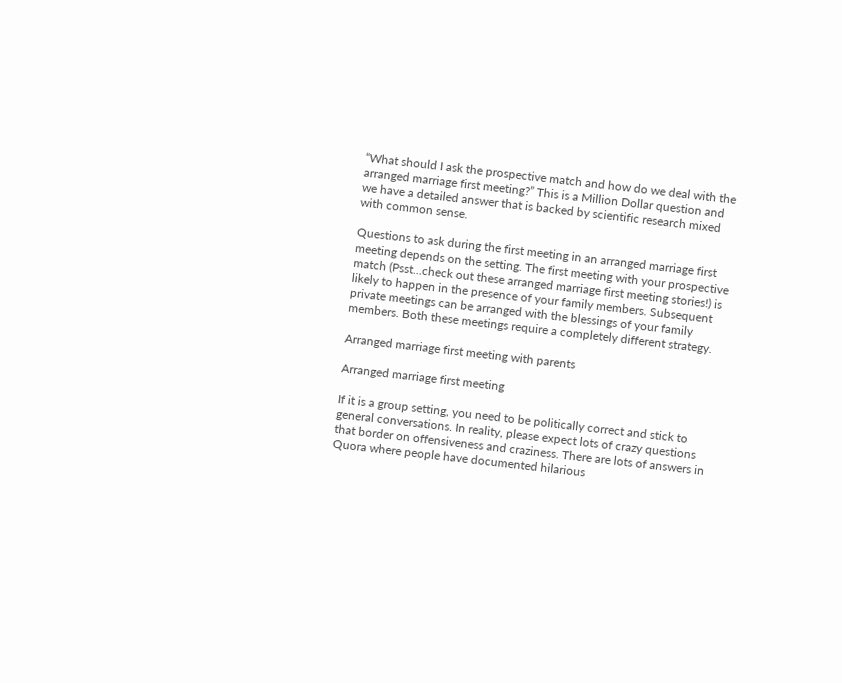“What should I ask the prospective match and how do we deal with the arranged marriage first meeting?” This is a Million Dollar question and we have a detailed answer that is backed by scientific research mixed with common sense.

Questions to ask during the first meeting in an arranged marriage first meeting depends on the setting. The first meeting with your prospective match (Psst…check out these arranged marriage first meeting stories!) is likely to happen in the presence of your family members. Subsequent private meetings can be arranged with the blessings of your family members. Both these meetings require a completely different strategy.

Arranged marriage first meeting with parents

Arranged marriage first meeting

If it is a group setting, you need to be politically correct and stick to general conversations. In reality, please expect lots of crazy questions that border on offensiveness and craziness. There are lots of answers in Quora where people have documented hilarious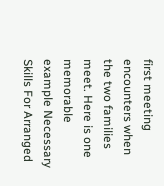first meeting encounters when the two families meet. Here is one memorable example Necessary Skills For Arranged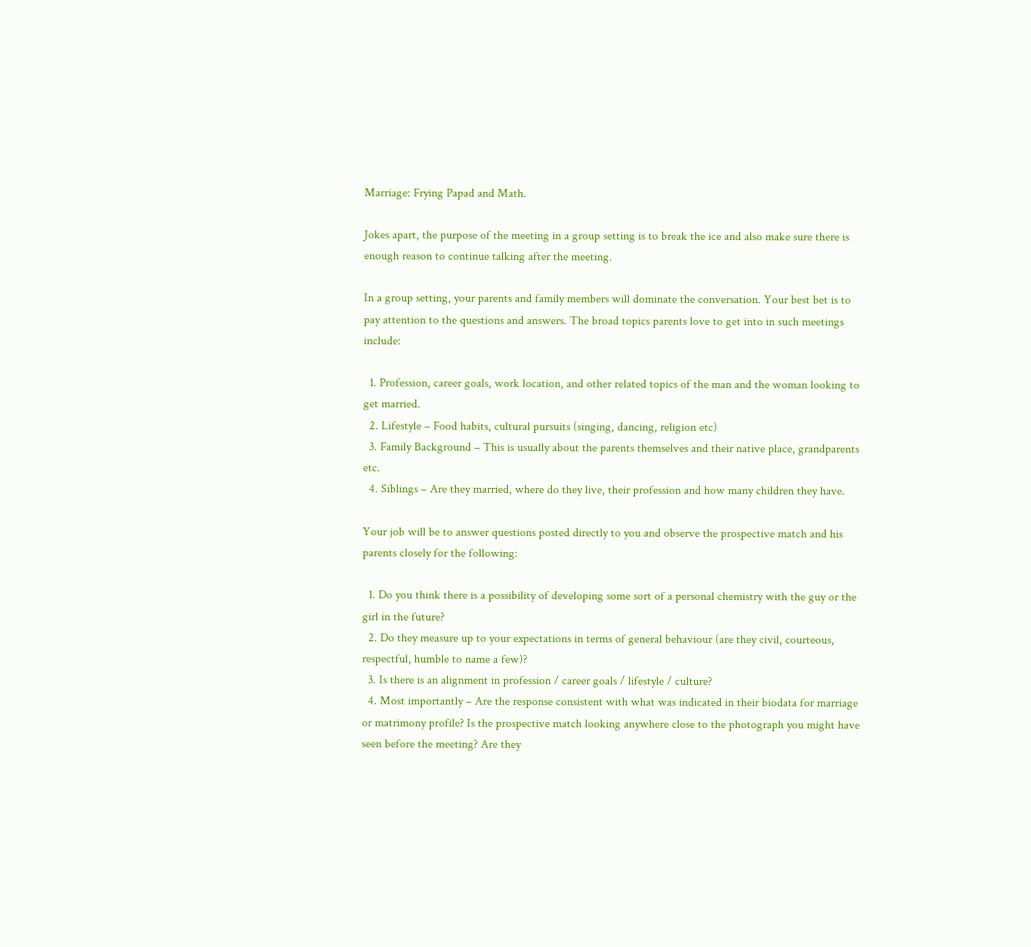Marriage: Frying Papad and Math.

Jokes apart, the purpose of the meeting in a group setting is to break the ice and also make sure there is enough reason to continue talking after the meeting.

In a group setting, your parents and family members will dominate the conversation. Your best bet is to pay attention to the questions and answers. The broad topics parents love to get into in such meetings include:

  1. Profession, career goals, work location, and other related topics of the man and the woman looking to get married.
  2. Lifestyle – Food habits, cultural pursuits (singing, dancing, religion etc)
  3. Family Background – This is usually about the parents themselves and their native place, grandparents etc.
  4. Siblings – Are they married, where do they live, their profession and how many children they have.

Your job will be to answer questions posted directly to you and observe the prospective match and his parents closely for the following:

  1. Do you think there is a possibility of developing some sort of a personal chemistry with the guy or the girl in the future?
  2. Do they measure up to your expectations in terms of general behaviour (are they civil, courteous, respectful, humble to name a few)?
  3. Is there is an alignment in profession / career goals / lifestyle / culture?
  4. Most importantly – Are the response consistent with what was indicated in their biodata for marriage or matrimony profile? Is the prospective match looking anywhere close to the photograph you might have seen before the meeting? Are they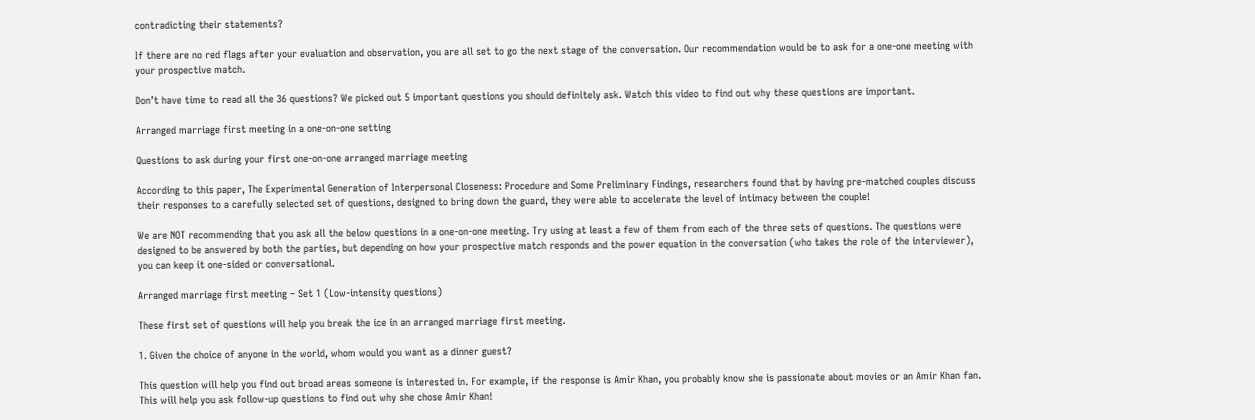contradicting their statements?

If there are no red flags after your evaluation and observation, you are all set to go the next stage of the conversation. Our recommendation would be to ask for a one-one meeting with your prospective match.

Don’t have time to read all the 36 questions? We picked out 5 important questions you should definitely ask. Watch this video to find out why these questions are important.

Arranged marriage first meeting in a one-on-one setting

Questions to ask during your first one-on-one arranged marriage meeting

According to this paper, The Experimental Generation of Interpersonal Closeness: Procedure and Some Preliminary Findings, researchers found that by having pre-matched couples discuss their responses to a carefully selected set of questions, designed to bring down the guard, they were able to accelerate the level of intimacy between the couple!

We are NOT recommending that you ask all the below questions in a one-on-one meeting. Try using at least a few of them from each of the three sets of questions. The questions were designed to be answered by both the parties, but depending on how your prospective match responds and the power equation in the conversation (who takes the role of the interviewer), you can keep it one-sided or conversational.

Arranged marriage first meeting – Set 1 (Low-intensity questions)

These first set of questions will help you break the ice in an arranged marriage first meeting.

1. Given the choice of anyone in the world, whom would you want as a dinner guest?

This question will help you find out broad areas someone is interested in. For example, if the response is Amir Khan, you probably know she is passionate about movies or an Amir Khan fan. This will help you ask follow-up questions to find out why she chose Amir Khan!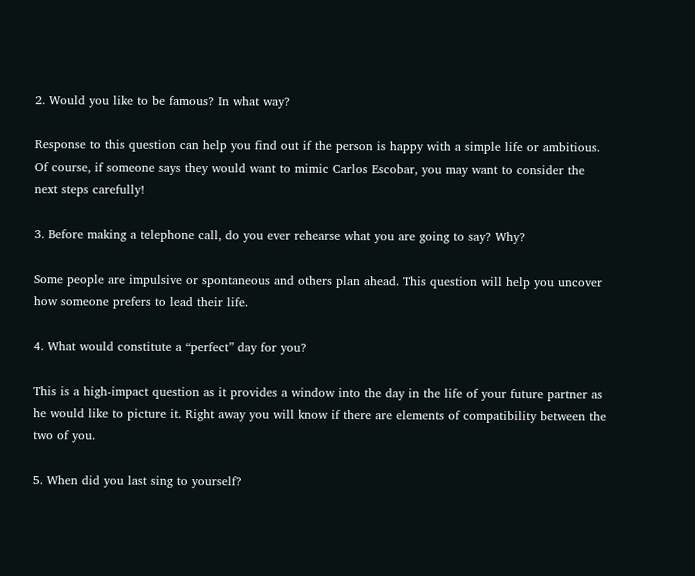2. Would you like to be famous? In what way?

Response to this question can help you find out if the person is happy with a simple life or ambitious. Of course, if someone says they would want to mimic Carlos Escobar, you may want to consider the next steps carefully!

3. Before making a telephone call, do you ever rehearse what you are going to say? Why?

Some people are impulsive or spontaneous and others plan ahead. This question will help you uncover how someone prefers to lead their life.

4. What would constitute a “perfect” day for you?

This is a high-impact question as it provides a window into the day in the life of your future partner as he would like to picture it. Right away you will know if there are elements of compatibility between the two of you.

5. When did you last sing to yourself?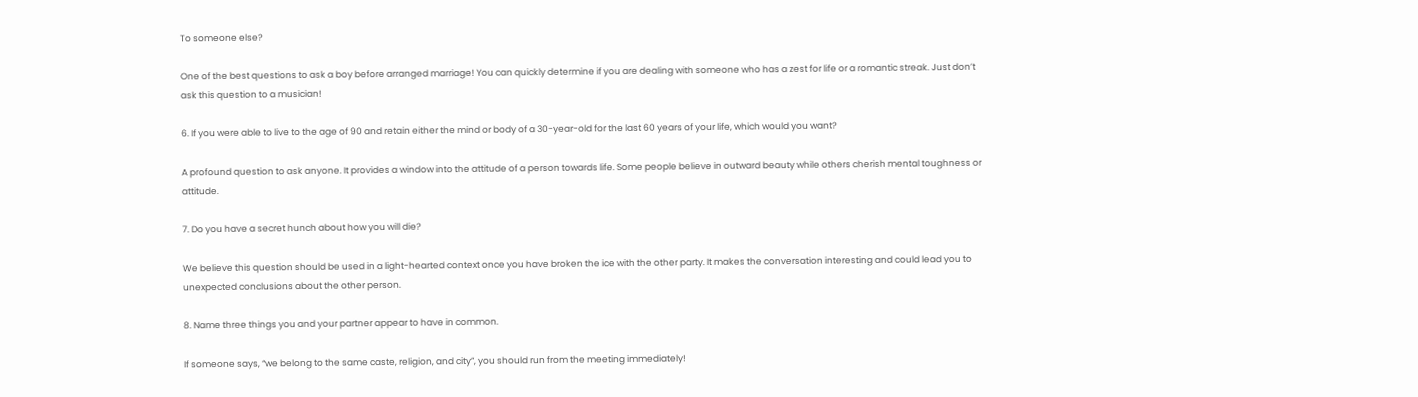To someone else?

One of the best questions to ask a boy before arranged marriage! You can quickly determine if you are dealing with someone who has a zest for life or a romantic streak. Just don’t ask this question to a musician!

6. If you were able to live to the age of 90 and retain either the mind or body of a 30-year-old for the last 60 years of your life, which would you want?

A profound question to ask anyone. It provides a window into the attitude of a person towards life. Some people believe in outward beauty while others cherish mental toughness or attitude.

7. Do you have a secret hunch about how you will die?

We believe this question should be used in a light-hearted context once you have broken the ice with the other party. It makes the conversation interesting and could lead you to unexpected conclusions about the other person.

8. Name three things you and your partner appear to have in common.

If someone says, “we belong to the same caste, religion, and city”, you should run from the meeting immediately!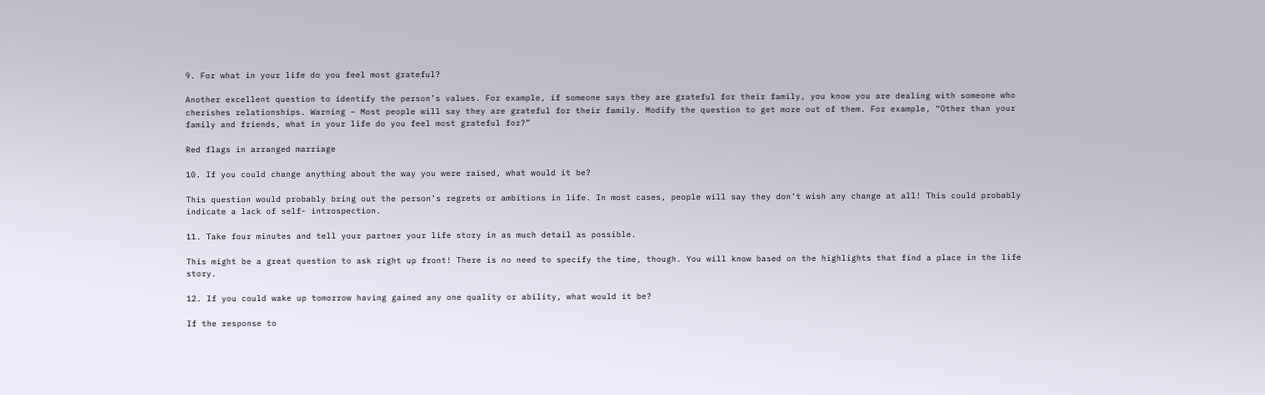9. For what in your life do you feel most grateful?

Another excellent question to identify the person’s values. For example, if someone says they are grateful for their family, you know you are dealing with someone who cherishes relationships. Warning – Most people will say they are grateful for their family. Modify the question to get more out of them. For example, “Other than your family and friends, what in your life do you feel most grateful for?”

Red flags in arranged marriage

10. If you could change anything about the way you were raised, what would it be?

This question would probably bring out the person’s regrets or ambitions in life. In most cases, people will say they don’t wish any change at all! This could probably indicate a lack of self- introspection.

11. Take four minutes and tell your partner your life story in as much detail as possible.

This might be a great question to ask right up front! There is no need to specify the time, though. You will know based on the highlights that find a place in the life story.

12. If you could wake up tomorrow having gained any one quality or ability, what would it be?

If the response to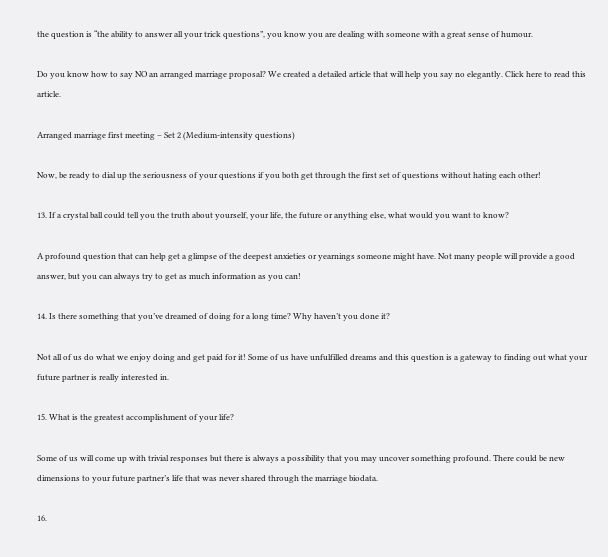the question is “the ability to answer all your trick questions”, you know you are dealing with someone with a great sense of humour.

Do you know how to say NO an arranged marriage proposal? We created a detailed article that will help you say no elegantly. Click here to read this article.

Arranged marriage first meeting – Set 2 (Medium-intensity questions)

Now, be ready to dial up the seriousness of your questions if you both get through the first set of questions without hating each other!

13. If a crystal ball could tell you the truth about yourself, your life, the future or anything else, what would you want to know?

A profound question that can help get a glimpse of the deepest anxieties or yearnings someone might have. Not many people will provide a good answer, but you can always try to get as much information as you can!

14. Is there something that you’ve dreamed of doing for a long time? Why haven’t you done it?

Not all of us do what we enjoy doing and get paid for it! Some of us have unfulfilled dreams and this question is a gateway to finding out what your future partner is really interested in.

15. What is the greatest accomplishment of your life?

Some of us will come up with trivial responses but there is always a possibility that you may uncover something profound. There could be new dimensions to your future partner’s life that was never shared through the marriage biodata.

16.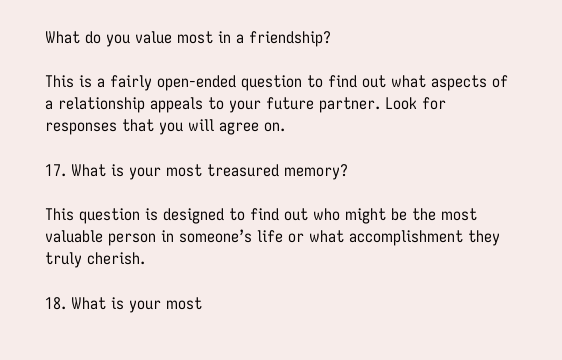What do you value most in a friendship?

This is a fairly open-ended question to find out what aspects of a relationship appeals to your future partner. Look for responses that you will agree on.

17. What is your most treasured memory?

This question is designed to find out who might be the most valuable person in someone’s life or what accomplishment they truly cherish.

18. What is your most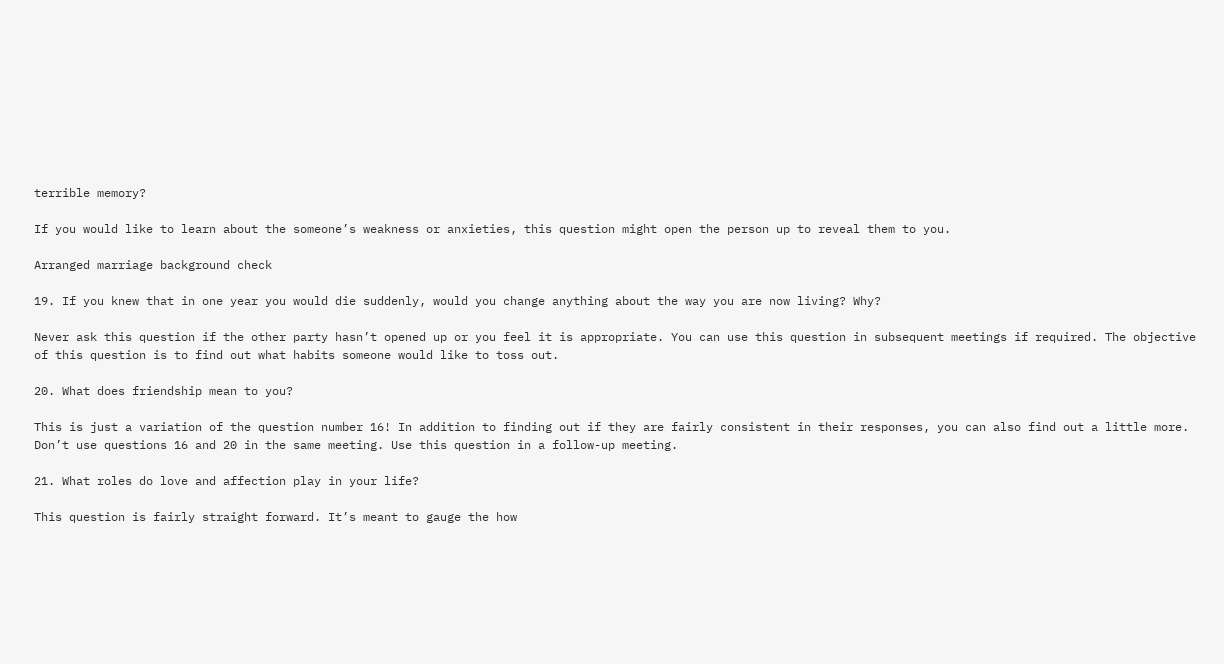terrible memory?

If you would like to learn about the someone’s weakness or anxieties, this question might open the person up to reveal them to you.

Arranged marriage background check

19. If you knew that in one year you would die suddenly, would you change anything about the way you are now living? Why?

Never ask this question if the other party hasn’t opened up or you feel it is appropriate. You can use this question in subsequent meetings if required. The objective of this question is to find out what habits someone would like to toss out.

20. What does friendship mean to you?

This is just a variation of the question number 16! In addition to finding out if they are fairly consistent in their responses, you can also find out a little more. Don’t use questions 16 and 20 in the same meeting. Use this question in a follow-up meeting.

21. What roles do love and affection play in your life?

This question is fairly straight forward. It’s meant to gauge the how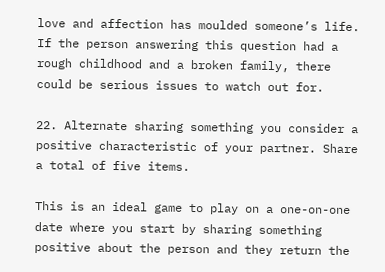love and affection has moulded someone’s life. If the person answering this question had a rough childhood and a broken family, there could be serious issues to watch out for.

22. Alternate sharing something you consider a positive characteristic of your partner. Share a total of five items.

This is an ideal game to play on a one-on-one date where you start by sharing something positive about the person and they return the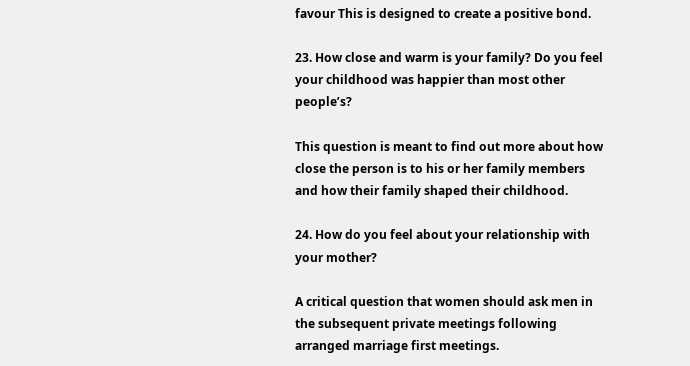favour This is designed to create a positive bond.

23. How close and warm is your family? Do you feel your childhood was happier than most other people’s?

This question is meant to find out more about how close the person is to his or her family members and how their family shaped their childhood.

24. How do you feel about your relationship with your mother?

A critical question that women should ask men in the subsequent private meetings following arranged marriage first meetings.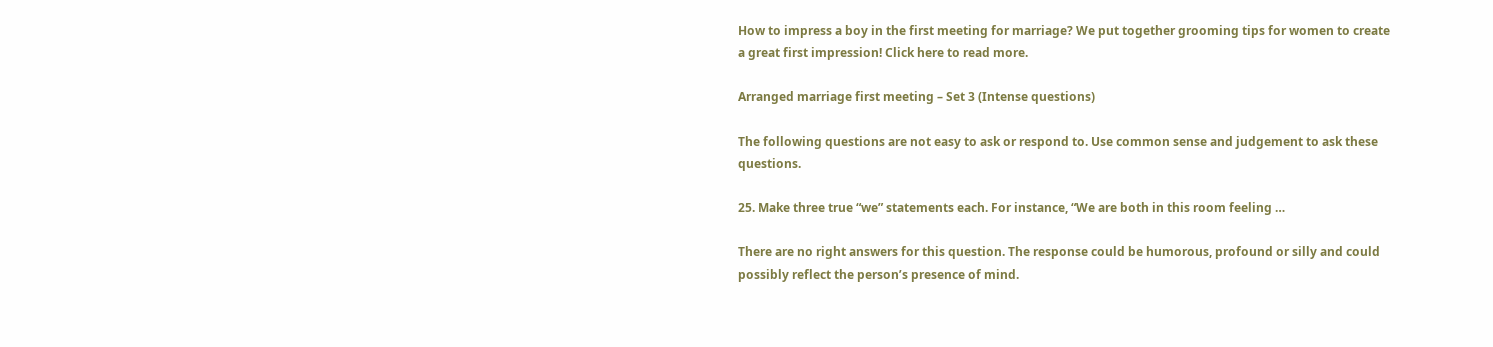How to impress a boy in the first meeting for marriage? We put together grooming tips for women to create a great first impression! Click here to read more.

Arranged marriage first meeting – Set 3 (Intense questions)

The following questions are not easy to ask or respond to. Use common sense and judgement to ask these questions.

25. Make three true “we” statements each. For instance, “We are both in this room feeling …

There are no right answers for this question. The response could be humorous, profound or silly and could possibly reflect the person’s presence of mind.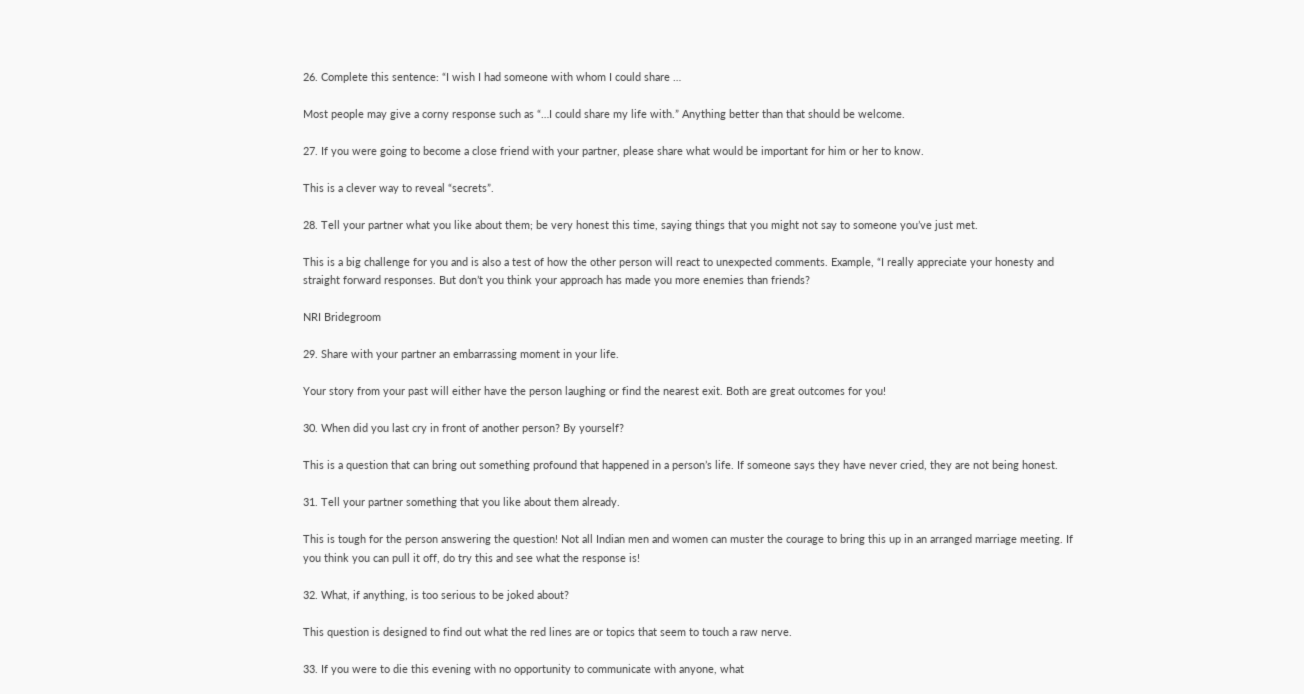26. Complete this sentence: “I wish I had someone with whom I could share …

Most people may give a corny response such as “…I could share my life with.” Anything better than that should be welcome.

27. If you were going to become a close friend with your partner, please share what would be important for him or her to know.

This is a clever way to reveal “secrets”.

28. Tell your partner what you like about them; be very honest this time, saying things that you might not say to someone you’ve just met.

This is a big challenge for you and is also a test of how the other person will react to unexpected comments. Example, “I really appreciate your honesty and straight forward responses. But don’t you think your approach has made you more enemies than friends?

NRI Bridegroom

29. Share with your partner an embarrassing moment in your life.

Your story from your past will either have the person laughing or find the nearest exit. Both are great outcomes for you!

30. When did you last cry in front of another person? By yourself?

This is a question that can bring out something profound that happened in a person’s life. If someone says they have never cried, they are not being honest.

31. Tell your partner something that you like about them already.

This is tough for the person answering the question! Not all Indian men and women can muster the courage to bring this up in an arranged marriage meeting. If you think you can pull it off, do try this and see what the response is!

32. What, if anything, is too serious to be joked about?

This question is designed to find out what the red lines are or topics that seem to touch a raw nerve.

33. If you were to die this evening with no opportunity to communicate with anyone, what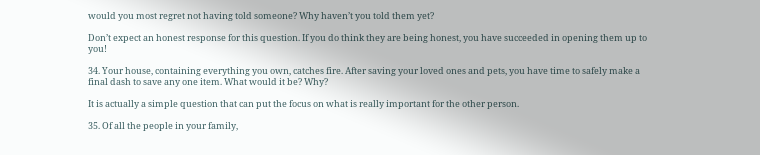would you most regret not having told someone? Why haven’t you told them yet?

Don’t expect an honest response for this question. If you do think they are being honest, you have succeeded in opening them up to you!

34. Your house, containing everything you own, catches fire. After saving your loved ones and pets, you have time to safely make a final dash to save any one item. What would it be? Why?

It is actually a simple question that can put the focus on what is really important for the other person.

35. Of all the people in your family,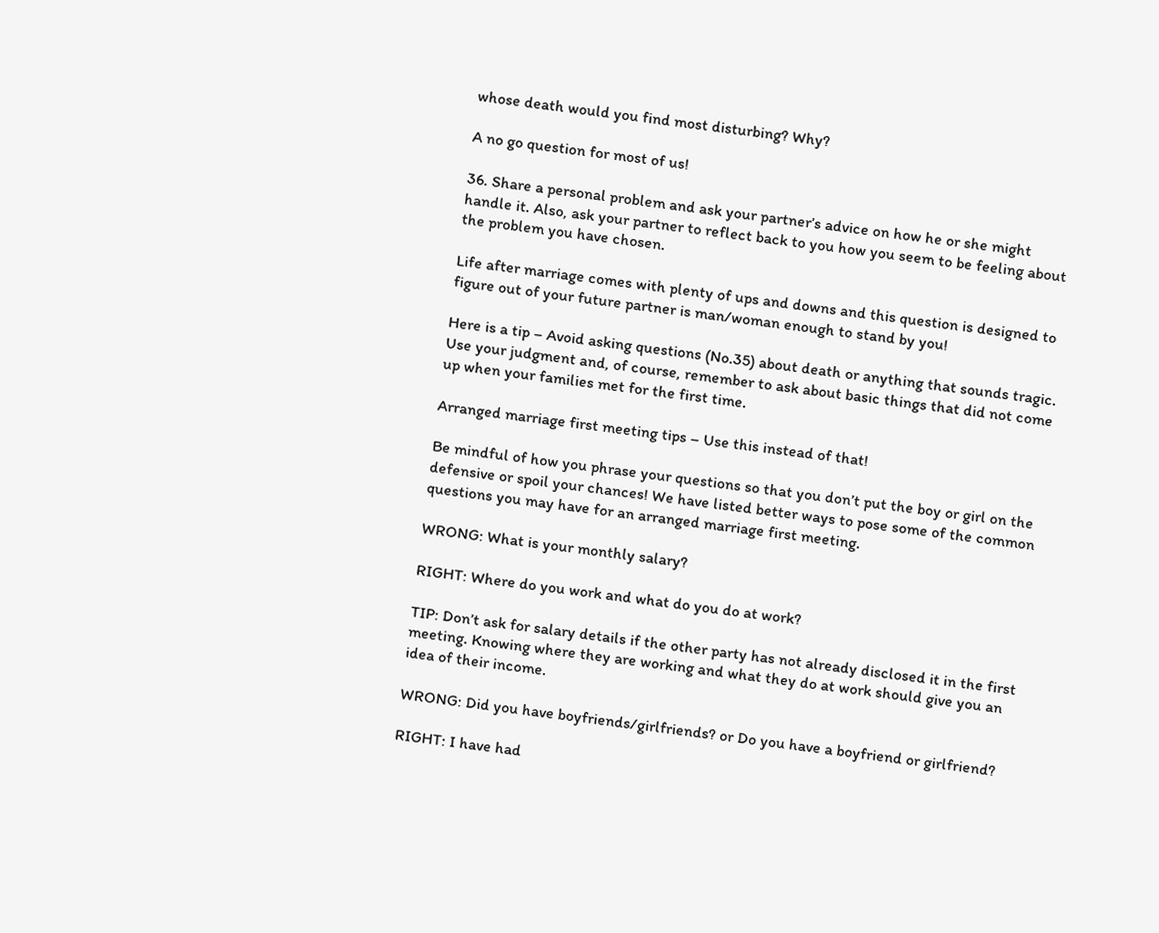whose death would you find most disturbing? Why?

A no go question for most of us!

36. Share a personal problem and ask your partner’s advice on how he or she might handle it. Also, ask your partner to reflect back to you how you seem to be feeling about the problem you have chosen.

Life after marriage comes with plenty of ups and downs and this question is designed to figure out of your future partner is man/woman enough to stand by you!

Here is a tip – Avoid asking questions (No.35) about death or anything that sounds tragic. Use your judgment and, of course, remember to ask about basic things that did not come up when your families met for the first time.

Arranged marriage first meeting tips – Use this instead of that!

Be mindful of how you phrase your questions so that you don’t put the boy or girl on the defensive or spoil your chances! We have listed better ways to pose some of the common questions you may have for an arranged marriage first meeting.

WRONG: What is your monthly salary?

RIGHT: Where do you work and what do you do at work?

TIP: Don’t ask for salary details if the other party has not already disclosed it in the first meeting. Knowing where they are working and what they do at work should give you an idea of their income.

WRONG: Did you have boyfriends/girlfriends? or Do you have a boyfriend or girlfriend?

RIGHT: I have had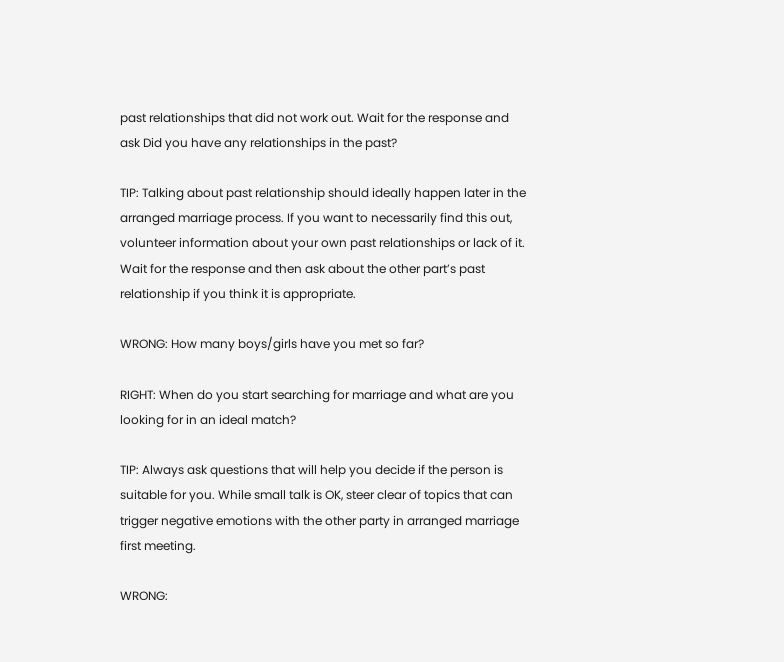past relationships that did not work out. Wait for the response and ask Did you have any relationships in the past?

TIP: Talking about past relationship should ideally happen later in the arranged marriage process. If you want to necessarily find this out, volunteer information about your own past relationships or lack of it. Wait for the response and then ask about the other part’s past relationship if you think it is appropriate.

WRONG: How many boys/girls have you met so far?

RIGHT: When do you start searching for marriage and what are you looking for in an ideal match?

TIP: Always ask questions that will help you decide if the person is suitable for you. While small talk is OK, steer clear of topics that can trigger negative emotions with the other party in arranged marriage first meeting.

WRONG: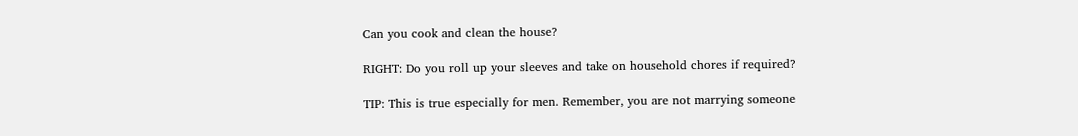Can you cook and clean the house?

RIGHT: Do you roll up your sleeves and take on household chores if required?

TIP: This is true especially for men. Remember, you are not marrying someone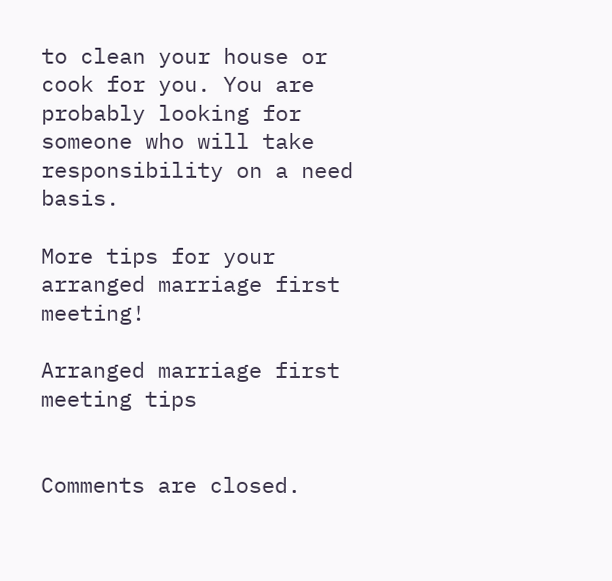to clean your house or cook for you. You are probably looking for someone who will take responsibility on a need basis.

More tips for your arranged marriage first meeting!

Arranged marriage first meeting tips


Comments are closed.